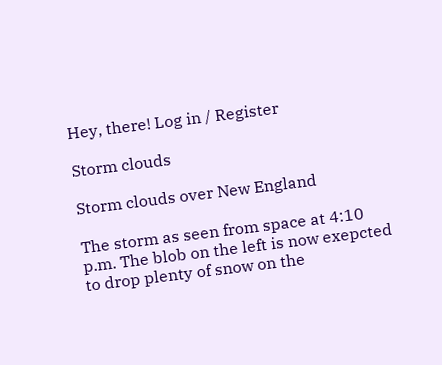Hey, there! Log in / Register

Storm clouds

Storm clouds over New England

The storm as seen from space at 4:10 p.m. The blob on the left is now exepcted to drop plenty of snow on the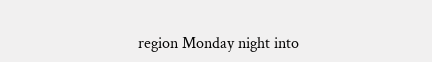region Monday night into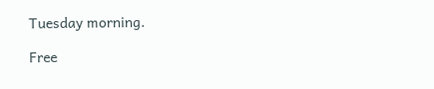Tuesday morning.

Free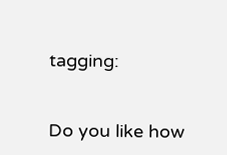tagging:


Do you like how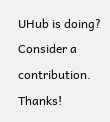UHub is doing? Consider a contribution. Thanks!